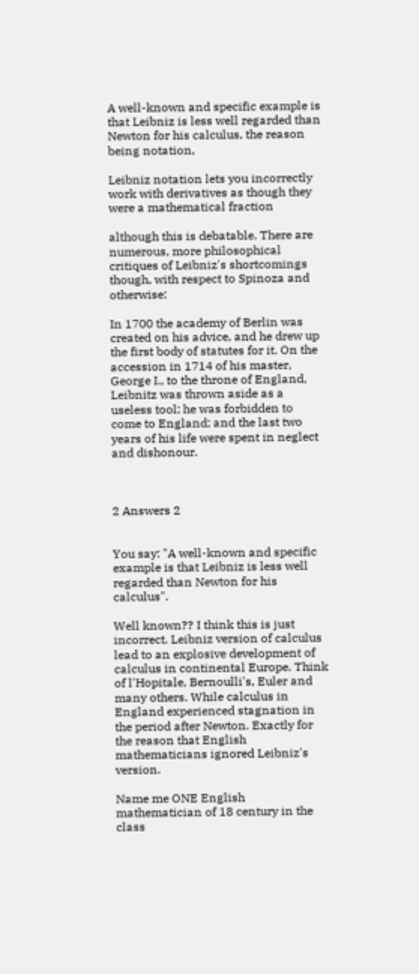A well-known and specific example is that Leibniz is less well regarded than Newton for his calculus, the reason being notation,

Leibniz notation lets you incorrectly work with derivatives as though they were a mathematical fraction

although this is debatable. There are numerous, more philosophical critiques of Leibniz's shortcomings though, with respect to Spinoza and otherwise:

In 1700 the academy of Berlin was created on his advice, and he drew up the first body of statutes for it. On the accession in 1714 of his master, George I., to the throne of England, Leibnitz was thrown aside as a useless tool; he was forbidden to come to England; and the last two years of his life were spent in neglect and dishonour.



2 Answers 2


You say: "A well-known and specific example is that Leibniz is less well regarded than Newton for his calculus".

Well known?? I think this is just incorrect. Leibniz version of calculus lead to an explosive development of calculus in continental Europe. Think of l'Hopitale, Bernoulli's, Euler and many others. While calculus in England experienced stagnation in the period after Newton. Exactly for the reason that English mathematicians ignored Leibniz's version.

Name me ONE English mathematician of 18 century in the class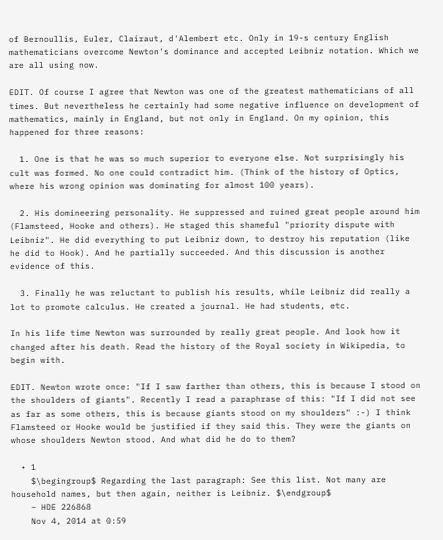of Bernoullis, Euler, Clairaut, d'Alembert etc. Only in 19-s century English mathematicians overcome Newton's dominance and accepted Leibniz notation. Which we are all using now.

EDIT. Of course I agree that Newton was one of the greatest mathematicians of all times. But nevertheless he certainly had some negative influence on development of mathematics, mainly in England, but not only in England. On my opinion, this happened for three reasons:

  1. One is that he was so much superior to everyone else. Not surprisingly his cult was formed. No one could contradict him. (Think of the history of Optics, where his wrong opinion was dominating for almost 100 years).

  2. His domineering personality. He suppressed and ruined great people around him (Flamsteed, Hooke and others). He staged this shameful "priority dispute with Leibniz". He did everything to put Leibniz down, to destroy his reputation (like he did to Hook). And he partially succeeded. And this discussion is another evidence of this.

  3. Finally he was reluctant to publish his results, while Leibniz did really a lot to promote calculus. He created a journal. He had students, etc.

In his life time Newton was surrounded by really great people. And look how it changed after his death. Read the history of the Royal society in Wikipedia, to begin with.

EDIT. Newton wrote once: "If I saw farther than others, this is because I stood on the shoulders of giants". Recently I read a paraphrase of this: "If I did not see as far as some others, this is because giants stood on my shoulders" :-) I think Flamsteed or Hooke would be justified if they said this. They were the giants on whose shoulders Newton stood. And what did he do to them?

  • 1
    $\begingroup$ Regarding the last paragraph: See this list. Not many are household names, but then again, neither is Leibniz. $\endgroup$
    – HDE 226868
    Nov 4, 2014 at 0:59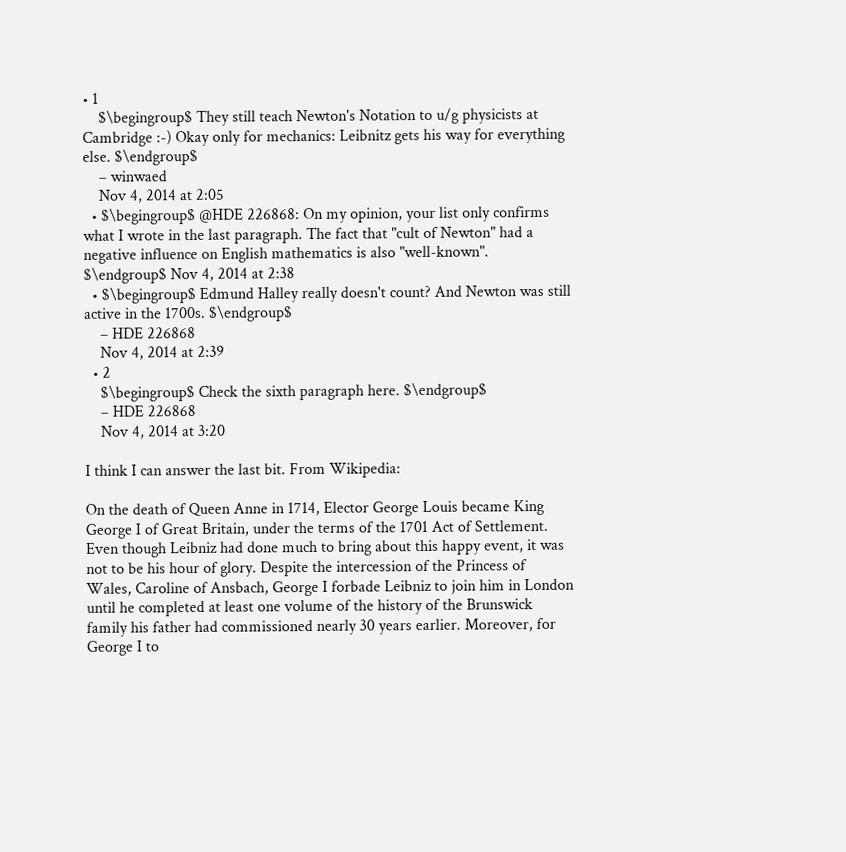• 1
    $\begingroup$ They still teach Newton's Notation to u/g physicists at Cambridge :-) Okay only for mechanics: Leibnitz gets his way for everything else. $\endgroup$
    – winwaed
    Nov 4, 2014 at 2:05
  • $\begingroup$ @HDE 226868: On my opinion, your list only confirms what I wrote in the last paragraph. The fact that "cult of Newton" had a negative influence on English mathematics is also "well-known". $\endgroup$ Nov 4, 2014 at 2:38
  • $\begingroup$ Edmund Halley really doesn't count? And Newton was still active in the 1700s. $\endgroup$
    – HDE 226868
    Nov 4, 2014 at 2:39
  • 2
    $\begingroup$ Check the sixth paragraph here. $\endgroup$
    – HDE 226868
    Nov 4, 2014 at 3:20

I think I can answer the last bit. From Wikipedia:

On the death of Queen Anne in 1714, Elector George Louis became King George I of Great Britain, under the terms of the 1701 Act of Settlement. Even though Leibniz had done much to bring about this happy event, it was not to be his hour of glory. Despite the intercession of the Princess of Wales, Caroline of Ansbach, George I forbade Leibniz to join him in London until he completed at least one volume of the history of the Brunswick family his father had commissioned nearly 30 years earlier. Moreover, for George I to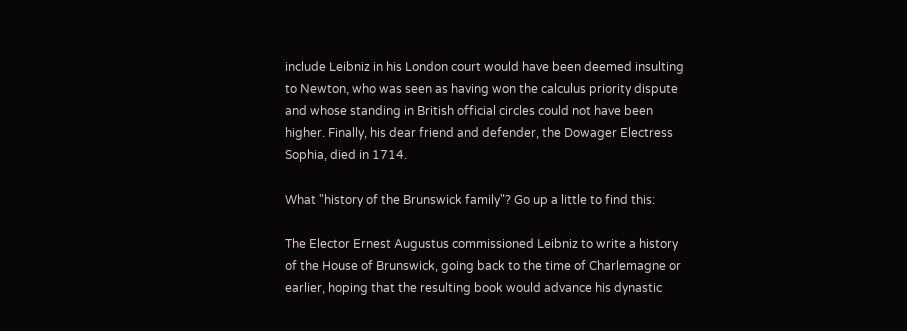include Leibniz in his London court would have been deemed insulting to Newton, who was seen as having won the calculus priority dispute and whose standing in British official circles could not have been higher. Finally, his dear friend and defender, the Dowager Electress Sophia, died in 1714.

What "history of the Brunswick family"? Go up a little to find this:

The Elector Ernest Augustus commissioned Leibniz to write a history of the House of Brunswick, going back to the time of Charlemagne or earlier, hoping that the resulting book would advance his dynastic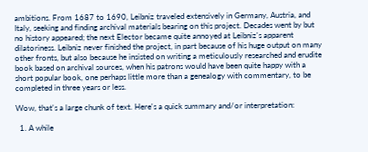ambitions. From 1687 to 1690, Leibniz traveled extensively in Germany, Austria, and Italy, seeking and finding archival materials bearing on this project. Decades went by but no history appeared; the next Elector became quite annoyed at Leibniz's apparent dilatoriness. Leibniz never finished the project, in part because of his huge output on many other fronts, but also because he insisted on writing a meticulously researched and erudite book based on archival sources, when his patrons would have been quite happy with a short popular book, one perhaps little more than a genealogy with commentary, to be completed in three years or less.

Wow, that's a large chunk of text. Here's a quick summary and/or interpretation:

  1. A while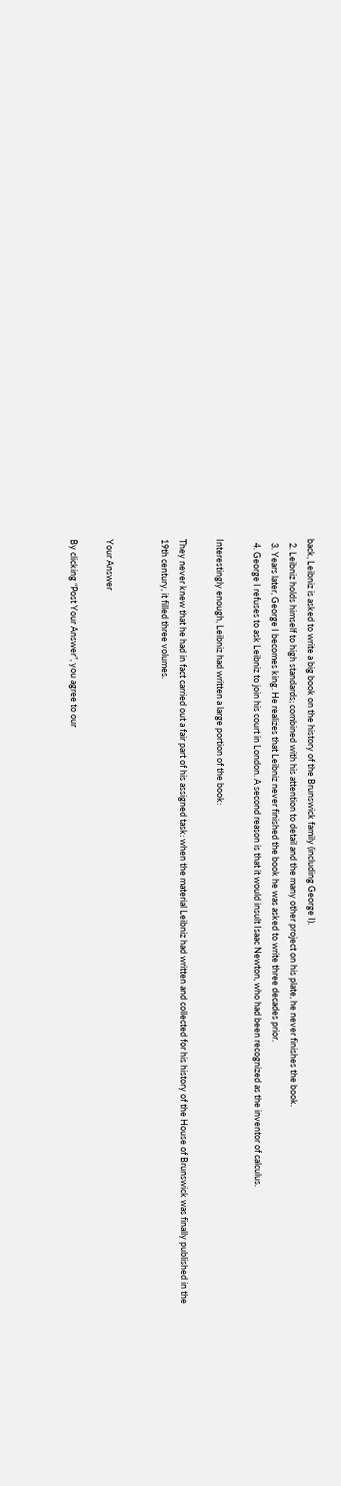back, Leibniz is asked to write a big book on the history of the Brunswick family (including George I).
  2. Leibniz holds himself to high standards; combined with his attention to detail and the many other project on his plate, he never finishes the book.
  3. Years later, George I becomes king. He realizes that Leibniz never finished the book he was asked to write three decades prior.
  4. George I refuses to ask Leibniz to join his court in London. A second reason is that it would insult Isaac Newton, who had been recognized as the inventor of calculus.

Interestingly enough, Leibniz had written a large portion of the book:

They never knew that he had in fact carried out a fair part of his assigned task: when the material Leibniz had written and collected for his history of the House of Brunswick was finally published in the 19th century, it filled three volumes.


Your Answer

By clicking “Post Your Answer”, you agree to our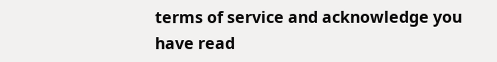terms of service and acknowledge you have read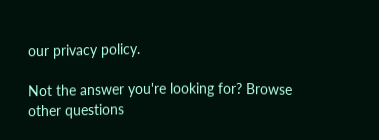our privacy policy.

Not the answer you're looking for? Browse other questions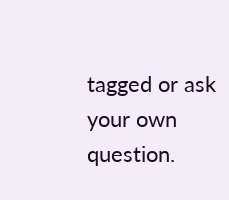tagged or ask your own question.